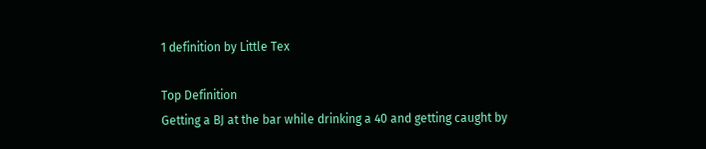1 definition by Little Tex

Top Definition
Getting a BJ at the bar while drinking a 40 and getting caught by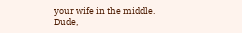your wife in the middle.
Dude,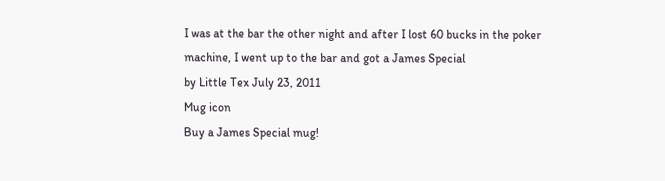I was at the bar the other night and after I lost 60 bucks in the poker machine, I went up to the bar and got a James Special
by Little Tex July 23, 2011
Mug icon
Buy a James Special mug!